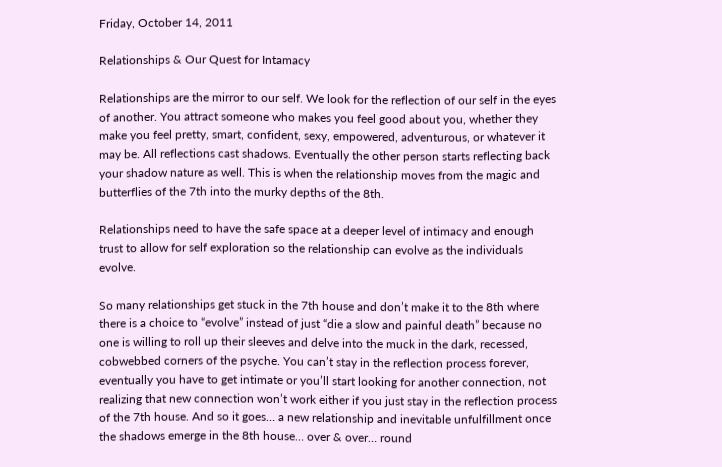Friday, October 14, 2011

Relationships & Our Quest for Intamacy

Relationships are the mirror to our self. We look for the reflection of our self in the eyes of another. You attract someone who makes you feel good about you, whether they make you feel pretty, smart, confident, sexy, empowered, adventurous, or whatever it may be. All reflections cast shadows. Eventually the other person starts reflecting back your shadow nature as well. This is when the relationship moves from the magic and butterflies of the 7th into the murky depths of the 8th.

Relationships need to have the safe space at a deeper level of intimacy and enough trust to allow for self exploration so the relationship can evolve as the individuals evolve.

So many relationships get stuck in the 7th house and don’t make it to the 8th where there is a choice to “evolve” instead of just “die a slow and painful death” because no one is willing to roll up their sleeves and delve into the muck in the dark, recessed, cobwebbed corners of the psyche. You can’t stay in the reflection process forever, eventually you have to get intimate or you’ll start looking for another connection, not realizing that new connection won’t work either if you just stay in the reflection process of the 7th house. And so it goes… a new relationship and inevitable unfulfillment once the shadows emerge in the 8th house… over & over… round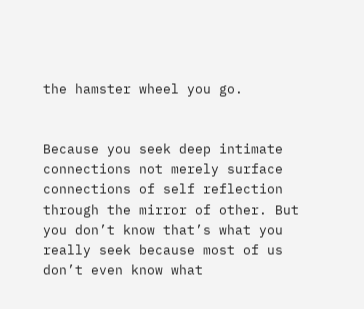the hamster wheel you go.


Because you seek deep intimate connections not merely surface connections of self reflection through the mirror of other. But you don’t know that’s what you really seek because most of us don’t even know what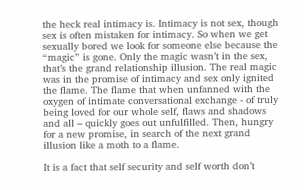the heck real intimacy is. Intimacy is not sex, though sex is often mistaken for intimacy. So when we get sexually bored we look for someone else because the “magic” is gone. Only the magic wasn’t in the sex, that’s the grand relationship illusion. The real magic was in the promise of intimacy and sex only ignited the flame. The flame that when unfanned with the oxygen of intimate conversational exchange - of truly being loved for our whole self, flaws and shadows and all – quickly goes out unfulfilled. Then, hungry for a new promise, in search of the next grand illusion like a moth to a flame.

It is a fact that self security and self worth don’t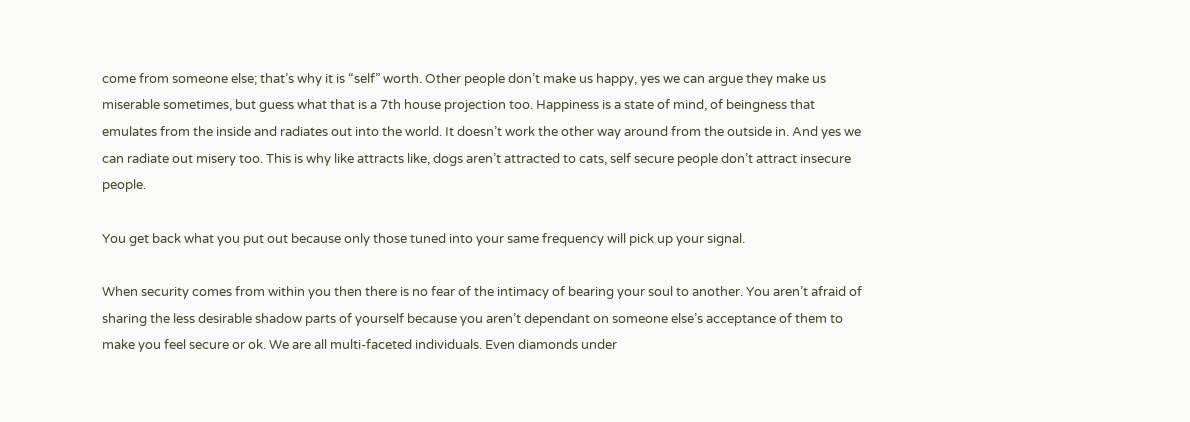come from someone else; that’s why it is “self” worth. Other people don’t make us happy, yes we can argue they make us miserable sometimes, but guess what that is a 7th house projection too. Happiness is a state of mind, of beingness that emulates from the inside and radiates out into the world. It doesn’t work the other way around from the outside in. And yes we can radiate out misery too. This is why like attracts like, dogs aren’t attracted to cats, self secure people don’t attract insecure people.

You get back what you put out because only those tuned into your same frequency will pick up your signal.

When security comes from within you then there is no fear of the intimacy of bearing your soul to another. You aren’t afraid of sharing the less desirable shadow parts of yourself because you aren’t dependant on someone else’s acceptance of them to make you feel secure or ok. We are all multi-faceted individuals. Even diamonds under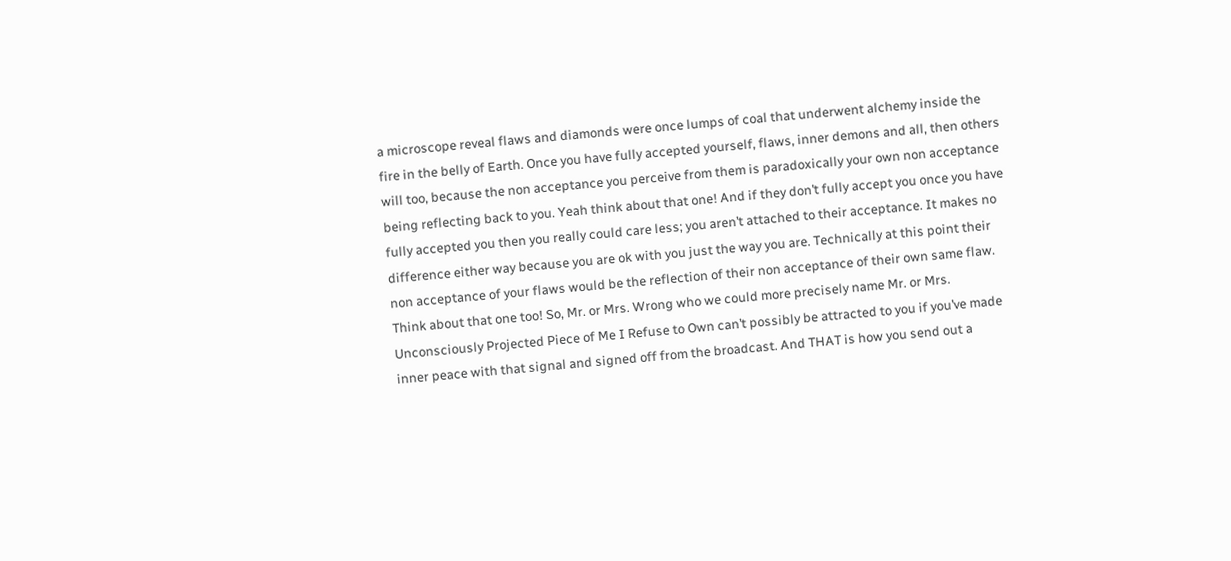a microscope reveal flaws and diamonds were once lumps of coal that underwent alchemy inside the fire in the belly of Earth. Once you have fully accepted yourself, flaws, inner demons and all, then others will too, because the non acceptance you perceive from them is paradoxically your own non acceptance being reflecting back to you. Yeah think about that one! And if they don’t fully accept you once you have fully accepted you then you really could care less; you aren’t attached to their acceptance. It makes no difference either way because you are ok with you just the way you are. Technically at this point their non acceptance of your flaws would be the reflection of their non acceptance of their own same flaw. Think about that one too! So, Mr. or Mrs. Wrong who we could more precisely name Mr. or Mrs. Unconsciously Projected Piece of Me I Refuse to Own can’t possibly be attracted to you if you’ve made inner peace with that signal and signed off from the broadcast. And THAT is how you send out a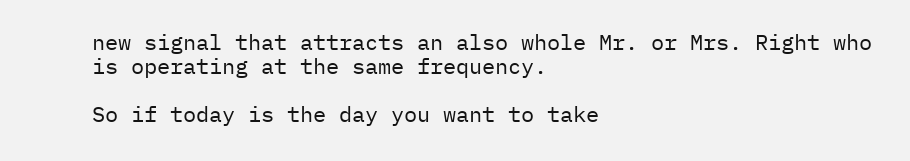new signal that attracts an also whole Mr. or Mrs. Right who is operating at the same frequency.

So if today is the day you want to take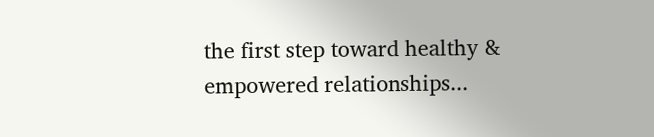the first step toward healthy & empowered relationships...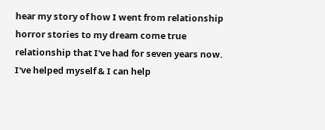hear my story of how I went from relationship horror stories to my dream come true relationship that I've had for seven years now. I've helped myself & I can help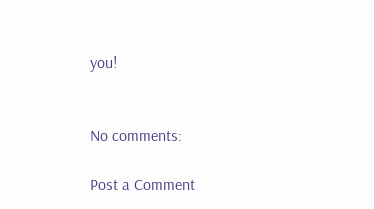you!


No comments:

Post a Comment